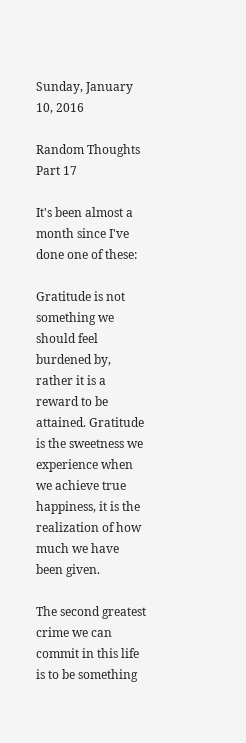Sunday, January 10, 2016

Random Thoughts Part 17

It's been almost a month since I've done one of these:

Gratitude is not something we should feel burdened by, rather it is a reward to be attained. Gratitude is the sweetness we experience when we achieve true happiness, it is the realization of how much we have been given.

The second greatest crime we can commit in this life is to be something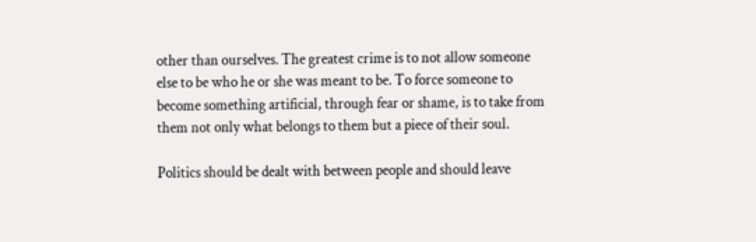other than ourselves. The greatest crime is to not allow someone else to be who he or she was meant to be. To force someone to become something artificial, through fear or shame, is to take from them not only what belongs to them but a piece of their soul.

Politics should be dealt with between people and should leave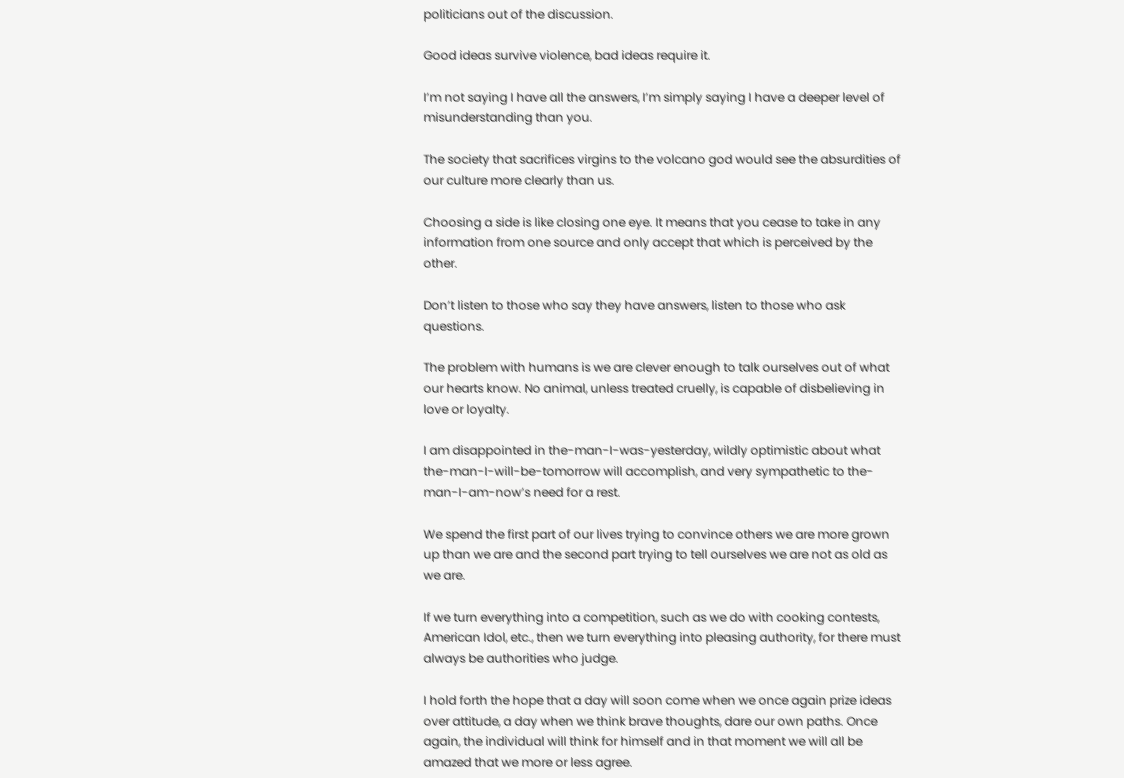politicians out of the discussion.

Good ideas survive violence, bad ideas require it.

I’m not saying I have all the answers, I’m simply saying I have a deeper level of misunderstanding than you.

The society that sacrifices virgins to the volcano god would see the absurdities of our culture more clearly than us.

Choosing a side is like closing one eye. It means that you cease to take in any information from one source and only accept that which is perceived by the other.

Don’t listen to those who say they have answers, listen to those who ask questions.

The problem with humans is we are clever enough to talk ourselves out of what our hearts know. No animal, unless treated cruelly, is capable of disbelieving in love or loyalty.

I am disappointed in the-man-I-was-yesterday, wildly optimistic about what the-man-I-will-be-tomorrow will accomplish, and very sympathetic to the-man-I-am-now’s need for a rest.

We spend the first part of our lives trying to convince others we are more grown up than we are and the second part trying to tell ourselves we are not as old as we are.

If we turn everything into a competition, such as we do with cooking contests, American Idol, etc., then we turn everything into pleasing authority, for there must always be authorities who judge.

I hold forth the hope that a day will soon come when we once again prize ideas over attitude, a day when we think brave thoughts, dare our own paths. Once again, the individual will think for himself and in that moment we will all be amazed that we more or less agree.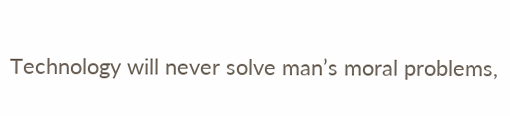Technology will never solve man’s moral problems,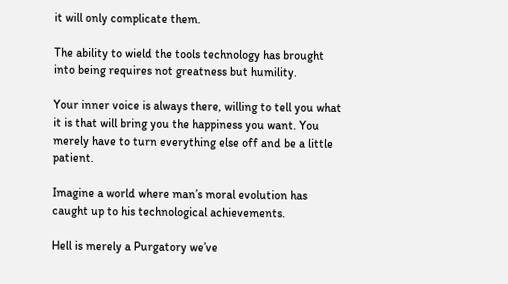it will only complicate them.

The ability to wield the tools technology has brought into being requires not greatness but humility.

Your inner voice is always there, willing to tell you what it is that will bring you the happiness you want. You merely have to turn everything else off and be a little patient.

Imagine a world where man’s moral evolution has caught up to his technological achievements.

Hell is merely a Purgatory we’ve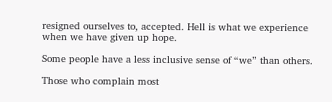resigned ourselves to, accepted. Hell is what we experience when we have given up hope.

Some people have a less inclusive sense of “we” than others.

Those who complain most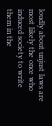loudly about unjust laws are most likely the once who induced society to write them in the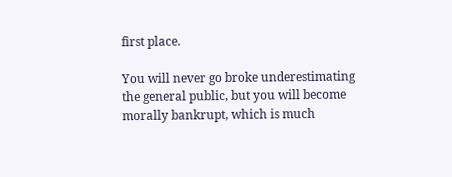first place.

You will never go broke underestimating the general public, but you will become morally bankrupt, which is much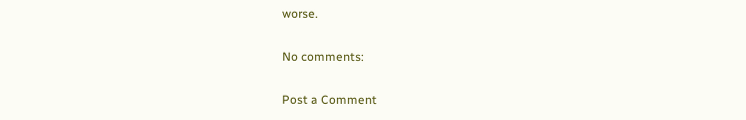worse.

No comments:

Post a Comment